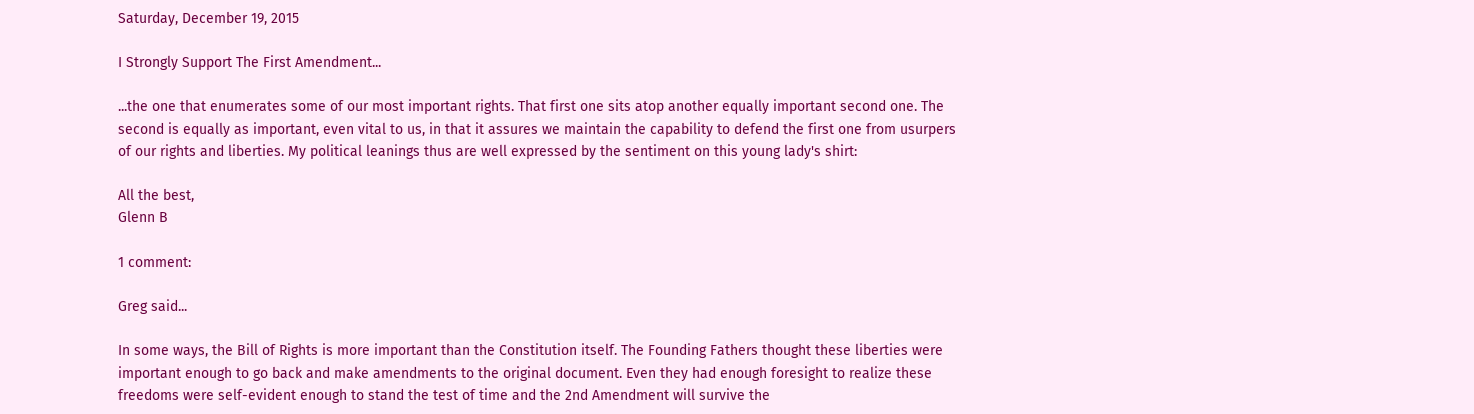Saturday, December 19, 2015

I Strongly Support The First Amendment...

...the one that enumerates some of our most important rights. That first one sits atop another equally important second one. The second is equally as important, even vital to us, in that it assures we maintain the capability to defend the first one from usurpers of our rights and liberties. My political leanings thus are well expressed by the sentiment on this young lady's shirt:

All the best,
Glenn B

1 comment:

Greg said...

In some ways, the Bill of Rights is more important than the Constitution itself. The Founding Fathers thought these liberties were important enough to go back and make amendments to the original document. Even they had enough foresight to realize these freedoms were self-evident enough to stand the test of time and the 2nd Amendment will survive the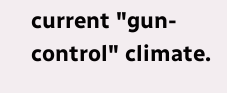current "gun-control" climate.